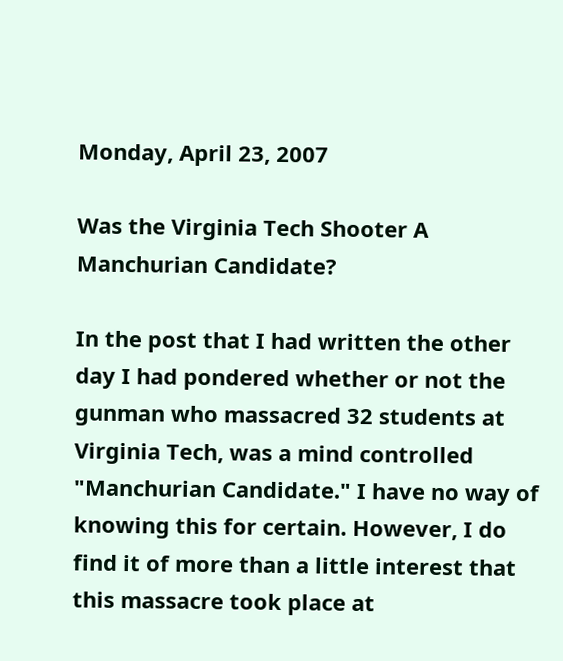Monday, April 23, 2007

Was the Virginia Tech Shooter A Manchurian Candidate?

In the post that I had written the other day I had pondered whether or not the gunman who massacred 32 students at Virginia Tech, was a mind controlled "Manchurian Candidate." I have no way of knowing this for certain. However, I do find it of more than a little interest that this massacre took place at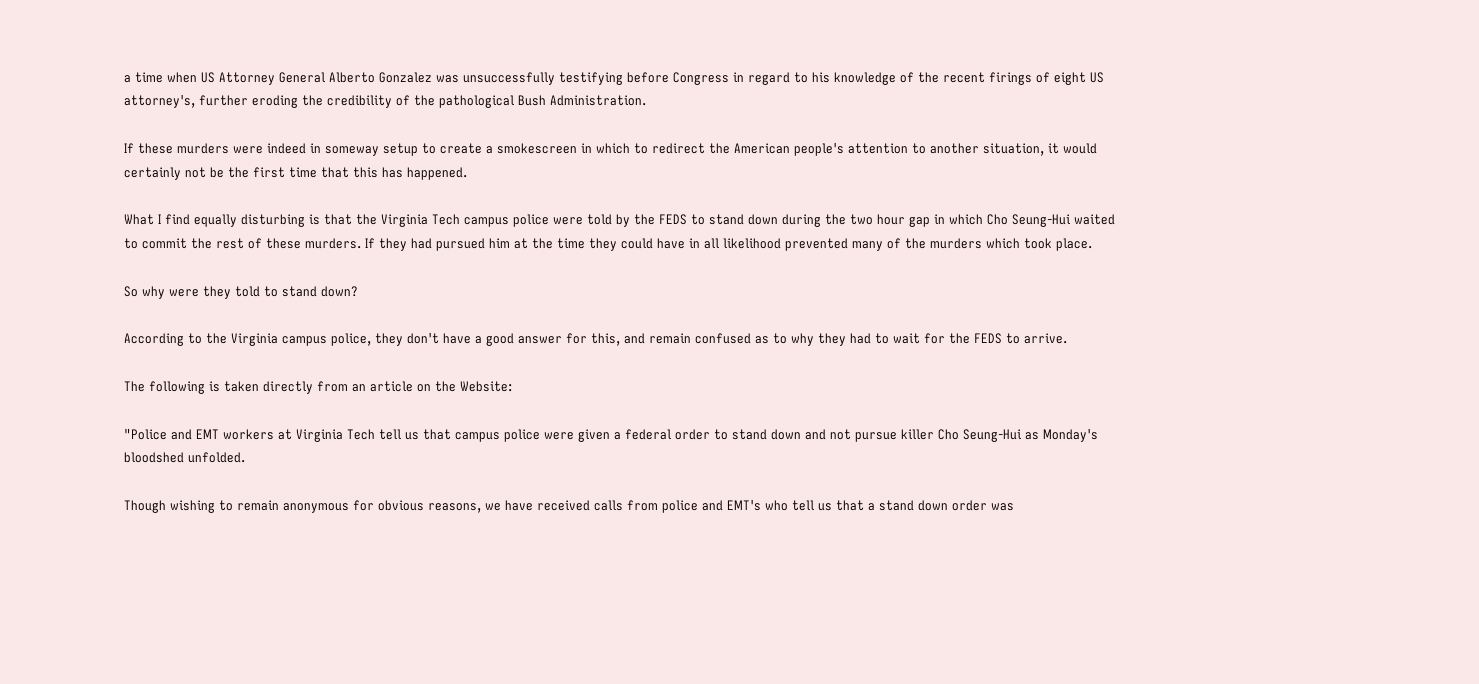a time when US Attorney General Alberto Gonzalez was unsuccessfully testifying before Congress in regard to his knowledge of the recent firings of eight US attorney's, further eroding the credibility of the pathological Bush Administration.

If these murders were indeed in someway setup to create a smokescreen in which to redirect the American people's attention to another situation, it would certainly not be the first time that this has happened.

What I find equally disturbing is that the Virginia Tech campus police were told by the FEDS to stand down during the two hour gap in which Cho Seung-Hui waited to commit the rest of these murders. If they had pursued him at the time they could have in all likelihood prevented many of the murders which took place.

So why were they told to stand down?

According to the Virginia campus police, they don't have a good answer for this, and remain confused as to why they had to wait for the FEDS to arrive.

The following is taken directly from an article on the Website:

"Police and EMT workers at Virginia Tech tell us that campus police were given a federal order to stand down and not pursue killer Cho Seung-Hui as Monday's bloodshed unfolded.

Though wishing to remain anonymous for obvious reasons, we have received calls from police and EMT's who tell us that a stand down order was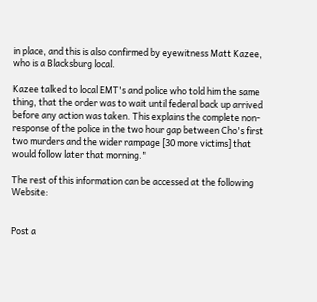in place, and this is also confirmed by eyewitness Matt Kazee, who is a Blacksburg local.

Kazee talked to local EMT's and police who told him the same thing, that the order was to wait until federal back up arrived before any action was taken. This explains the complete non-response of the police in the two hour gap between Cho's first two murders and the wider rampage [30 more victims] that would follow later that morning."

The rest of this information can be accessed at the following Website:


Post a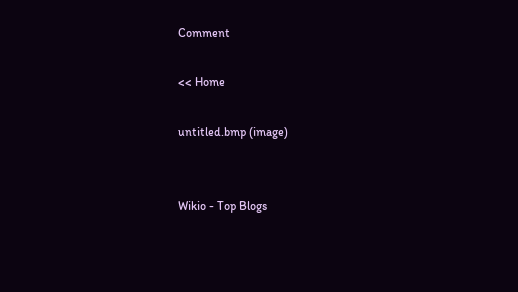Comment

<< Home

untitled.bmp (image)


Wikio - Top Blogs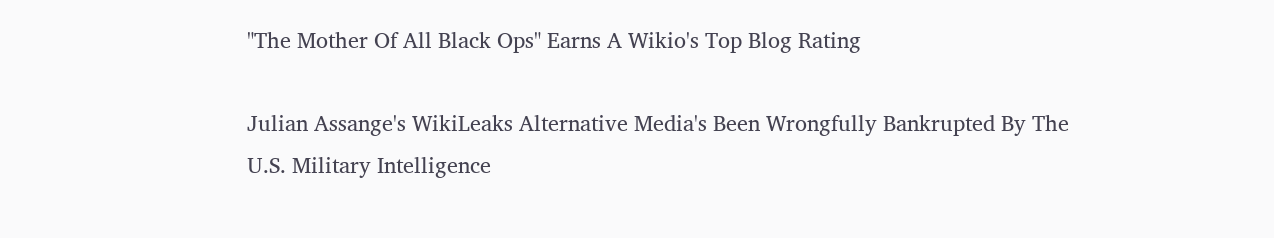"The Mother Of All Black Ops" Earns A Wikio's Top Blog Rating

Julian Assange's WikiLeaks Alternative Media's Been Wrongfully Bankrupted By The U.S. Military Intelligence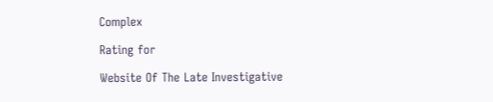Complex

Rating for

Website Of The Late Investigative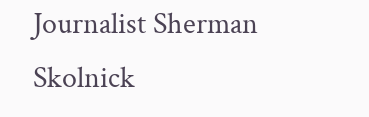Journalist Sherman Skolnick